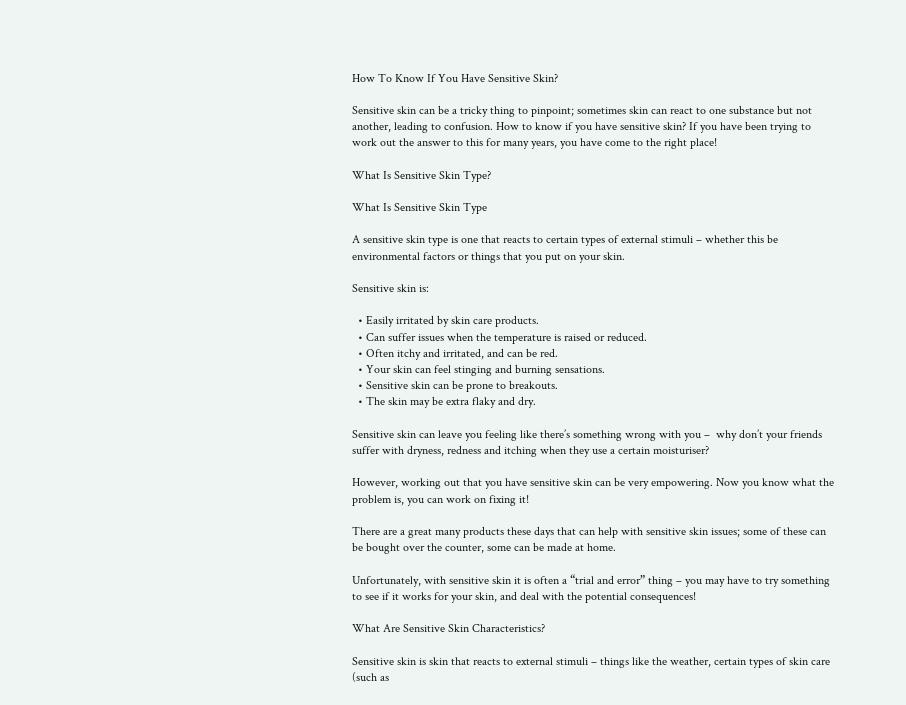How To Know If You Have Sensitive Skin?

Sensitive skin can be a tricky thing to pinpoint; sometimes skin can react to one substance but not another, leading to confusion. How to know if you have sensitive skin? If you have been trying to work out the answer to this for many years, you have come to the right place!

What Is Sensitive Skin Type?

What Is Sensitive Skin Type

A sensitive skin type is one that reacts to certain types of external stimuli – whether this be environmental factors or things that you put on your skin.

Sensitive skin is:

  • Easily irritated by skin care products.
  • Can suffer issues when the temperature is raised or reduced.
  • Often itchy and irritated, and can be red.
  • Your skin can feel stinging and burning sensations.
  • Sensitive skin can be prone to breakouts.
  • The skin may be extra flaky and dry.

Sensitive skin can leave you feeling like there’s something wrong with you –  why don’t your friends suffer with dryness, redness and itching when they use a certain moisturiser?

However, working out that you have sensitive skin can be very empowering. Now you know what the problem is, you can work on fixing it!

There are a great many products these days that can help with sensitive skin issues; some of these can be bought over the counter, some can be made at home.

Unfortunately, with sensitive skin it is often a “trial and error” thing – you may have to try something to see if it works for your skin, and deal with the potential consequences!

What Are Sensitive Skin Characteristics?

Sensitive skin is skin that reacts to external stimuli – things like the weather, certain types of skin care (such as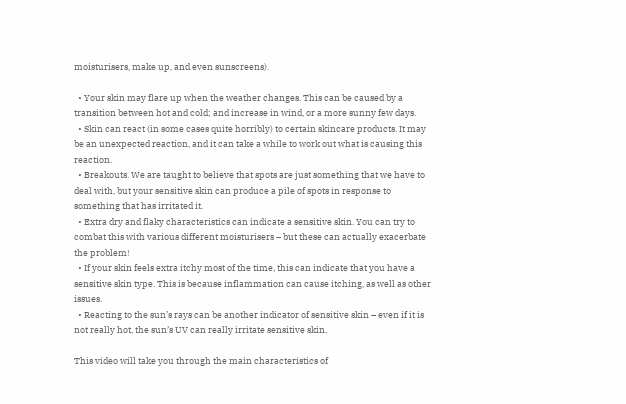moisturisers, make up, and even sunscreens).

  • Your skin may flare up when the weather changes. This can be caused by a transition between hot and cold; and increase in wind, or a more sunny few days.
  • Skin can react (in some cases quite horribly) to certain skincare products. It may be an unexpected reaction, and it can take a while to work out what is causing this reaction.
  • Breakouts. We are taught to believe that spots are just something that we have to deal with, but your sensitive skin can produce a pile of spots in response to something that has irritated it.
  • Extra dry and flaky characteristics can indicate a sensitive skin. You can try to combat this with various different moisturisers – but these can actually exacerbate the problem!
  • If your skin feels extra itchy most of the time, this can indicate that you have a sensitive skin type. This is because inflammation can cause itching, as well as other issues.
  • Reacting to the sun’s rays can be another indicator of sensitive skin – even if it is not really hot, the sun’s UV can really irritate sensitive skin.

This video will take you through the main characteristics of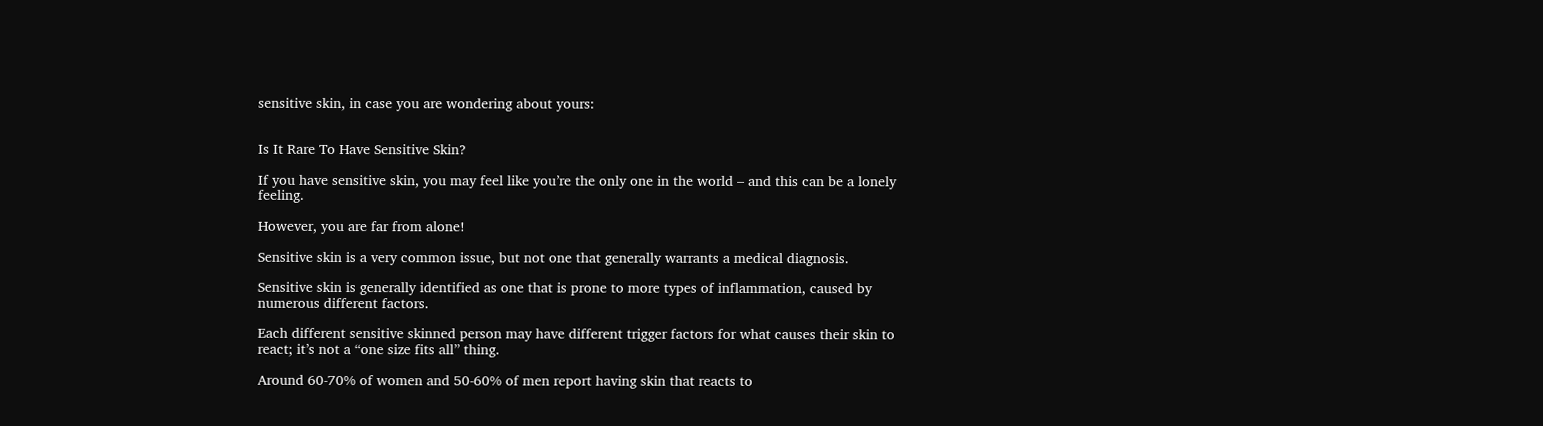sensitive skin, in case you are wondering about yours:


Is It Rare To Have Sensitive Skin?

If you have sensitive skin, you may feel like you’re the only one in the world – and this can be a lonely feeling.

However, you are far from alone!

Sensitive skin is a very common issue, but not one that generally warrants a medical diagnosis.

Sensitive skin is generally identified as one that is prone to more types of inflammation, caused by numerous different factors.

Each different sensitive skinned person may have different trigger factors for what causes their skin to react; it’s not a “one size fits all” thing.

Around 60-70% of women and 50-60% of men report having skin that reacts to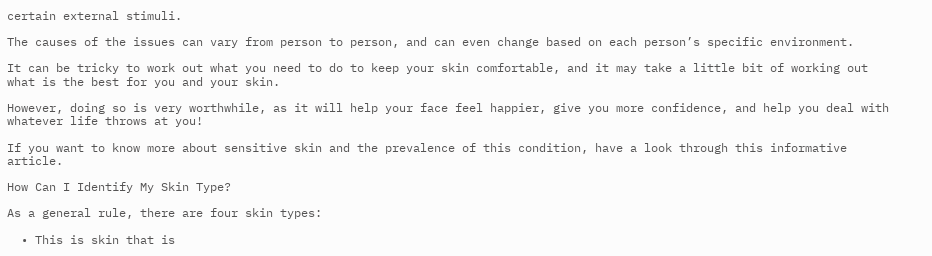certain external stimuli.

The causes of the issues can vary from person to person, and can even change based on each person’s specific environment.

It can be tricky to work out what you need to do to keep your skin comfortable, and it may take a little bit of working out what is the best for you and your skin.

However, doing so is very worthwhile, as it will help your face feel happier, give you more confidence, and help you deal with whatever life throws at you!

If you want to know more about sensitive skin and the prevalence of this condition, have a look through this informative article.

How Can I Identify My Skin Type?

As a general rule, there are four skin types:

  • This is skin that is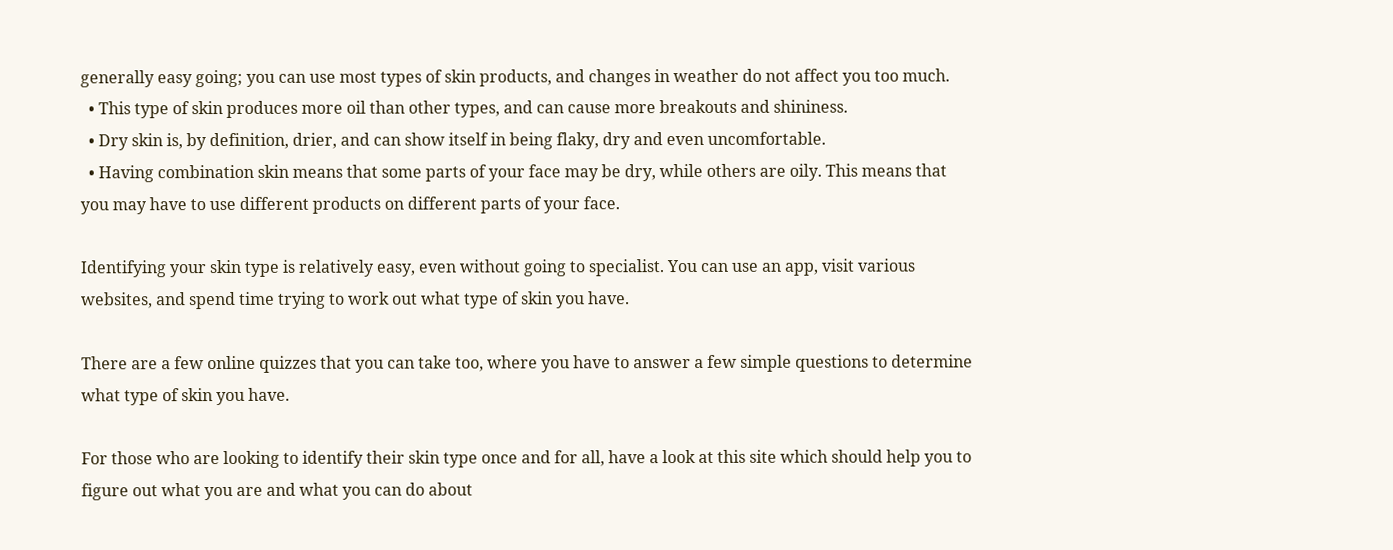generally easy going; you can use most types of skin products, and changes in weather do not affect you too much.
  • This type of skin produces more oil than other types, and can cause more breakouts and shininess.
  • Dry skin is, by definition, drier, and can show itself in being flaky, dry and even uncomfortable.
  • Having combination skin means that some parts of your face may be dry, while others are oily. This means that you may have to use different products on different parts of your face.

Identifying your skin type is relatively easy, even without going to specialist. You can use an app, visit various websites, and spend time trying to work out what type of skin you have.

There are a few online quizzes that you can take too, where you have to answer a few simple questions to determine what type of skin you have.

For those who are looking to identify their skin type once and for all, have a look at this site which should help you to figure out what you are and what you can do about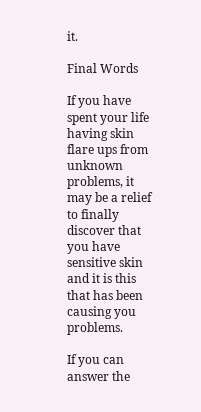it.

Final Words

If you have spent your life having skin flare ups from unknown problems, it may be a relief to finally discover that you have sensitive skin and it is this that has been causing you problems.

If you can answer the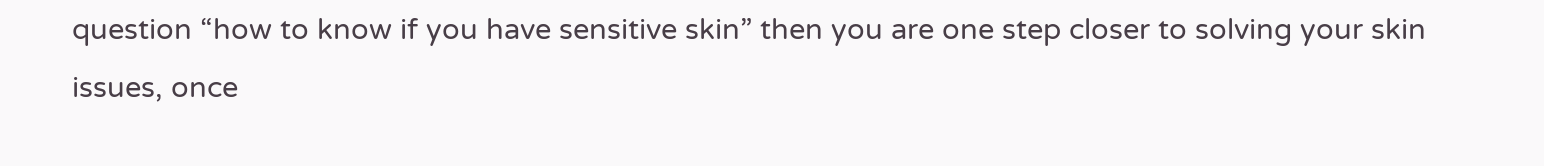question “how to know if you have sensitive skin” then you are one step closer to solving your skin issues, once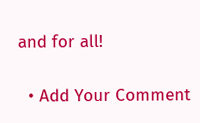and for all!

  • Add Your Comment